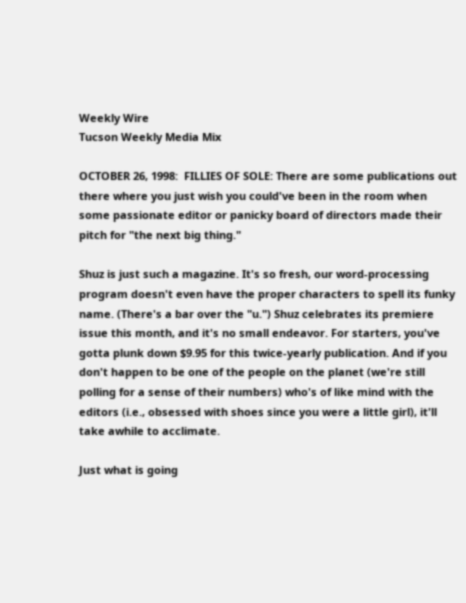Weekly Wire
Tucson Weekly Media Mix

OCTOBER 26, 1998:  FILLIES OF SOLE: There are some publications out there where you just wish you could've been in the room when some passionate editor or panicky board of directors made their pitch for "the next big thing."

Shuz is just such a magazine. It's so fresh, our word-processing program doesn't even have the proper characters to spell its funky name. (There's a bar over the "u.") Shuz celebrates its premiere issue this month, and it's no small endeavor. For starters, you've gotta plunk down $9.95 for this twice-yearly publication. And if you don't happen to be one of the people on the planet (we're still polling for a sense of their numbers) who's of like mind with the editors (i.e., obsessed with shoes since you were a little girl), it'll take awhile to acclimate.

Just what is going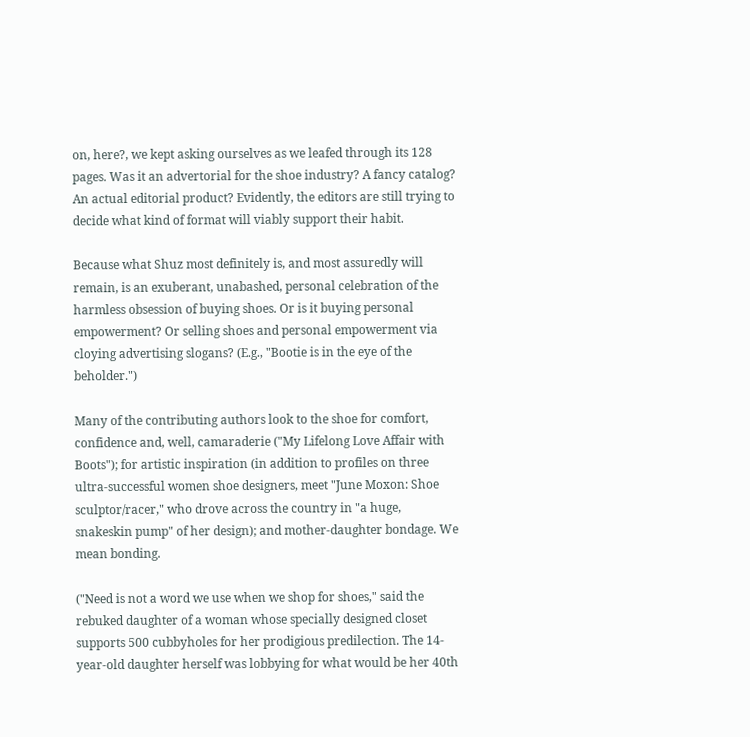on, here?, we kept asking ourselves as we leafed through its 128 pages. Was it an advertorial for the shoe industry? A fancy catalog? An actual editorial product? Evidently, the editors are still trying to decide what kind of format will viably support their habit.

Because what Shuz most definitely is, and most assuredly will remain, is an exuberant, unabashed, personal celebration of the harmless obsession of buying shoes. Or is it buying personal empowerment? Or selling shoes and personal empowerment via cloying advertising slogans? (E.g., "Bootie is in the eye of the beholder.")

Many of the contributing authors look to the shoe for comfort, confidence and, well, camaraderie ("My Lifelong Love Affair with Boots"); for artistic inspiration (in addition to profiles on three ultra-successful women shoe designers, meet "June Moxon: Shoe sculptor/racer," who drove across the country in "a huge, snakeskin pump" of her design); and mother-daughter bondage. We mean bonding.

("Need is not a word we use when we shop for shoes," said the rebuked daughter of a woman whose specially designed closet supports 500 cubbyholes for her prodigious predilection. The 14-year-old daughter herself was lobbying for what would be her 40th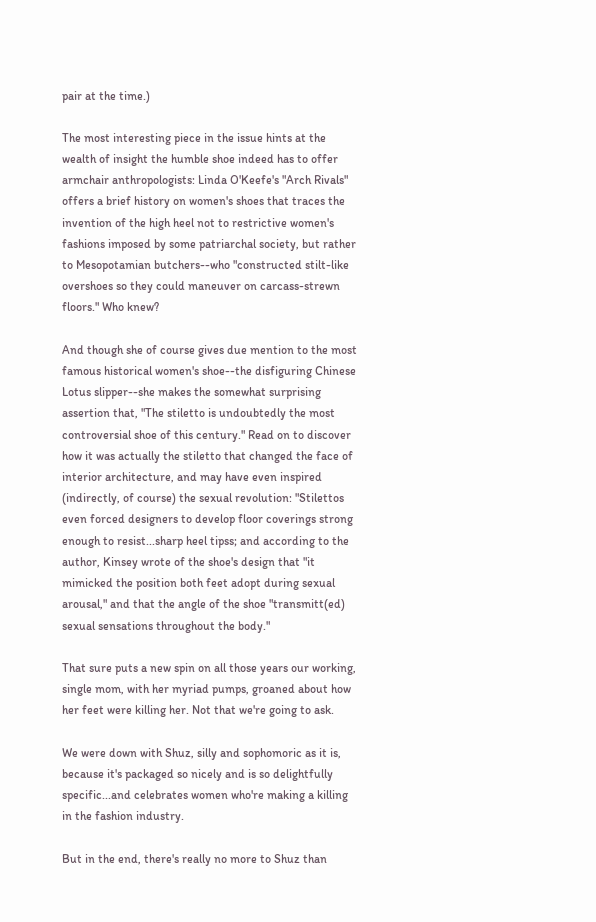pair at the time.)

The most interesting piece in the issue hints at the wealth of insight the humble shoe indeed has to offer armchair anthropologists: Linda O'Keefe's "Arch Rivals" offers a brief history on women's shoes that traces the invention of the high heel not to restrictive women's fashions imposed by some patriarchal society, but rather to Mesopotamian butchers--who "constructed stilt-like overshoes so they could maneuver on carcass-strewn floors." Who knew?

And though she of course gives due mention to the most famous historical women's shoe--the disfiguring Chinese Lotus slipper--she makes the somewhat surprising assertion that, "The stiletto is undoubtedly the most controversial shoe of this century." Read on to discover how it was actually the stiletto that changed the face of interior architecture, and may have even inspired (indirectly, of course) the sexual revolution: "Stilettos even forced designers to develop floor coverings strong enough to resist...sharp heel tipss; and according to the author, Kinsey wrote of the shoe's design that "it mimicked the position both feet adopt during sexual arousal," and that the angle of the shoe "transmitt(ed) sexual sensations throughout the body."

That sure puts a new spin on all those years our working, single mom, with her myriad pumps, groaned about how her feet were killing her. Not that we're going to ask.

We were down with Shuz, silly and sophomoric as it is, because it's packaged so nicely and is so delightfully specific...and celebrates women who're making a killing in the fashion industry.

But in the end, there's really no more to Shuz than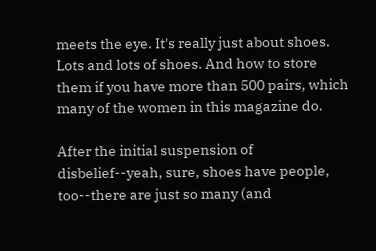meets the eye. It's really just about shoes. Lots and lots of shoes. And how to store them if you have more than 500 pairs, which many of the women in this magazine do.

After the initial suspension of disbelief--yeah, sure, shoes have people, too--there are just so many (and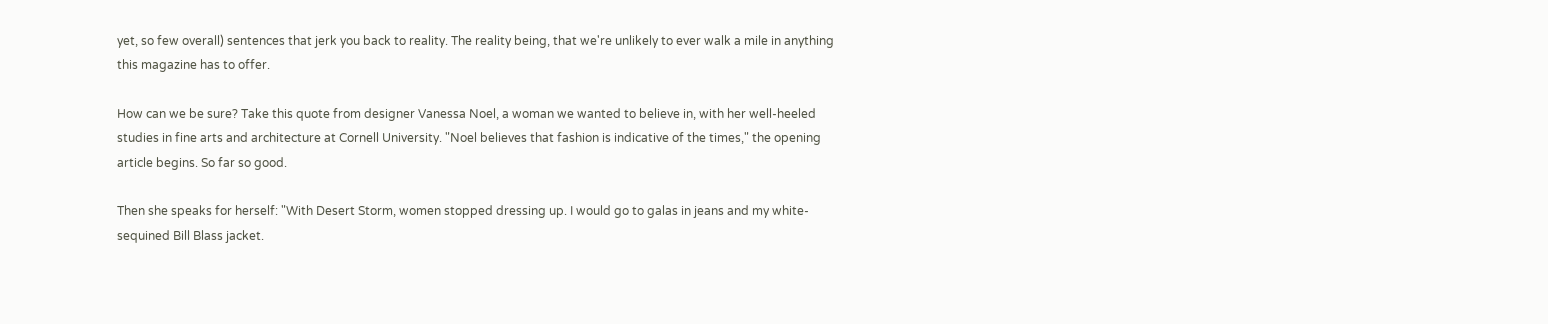yet, so few overall) sentences that jerk you back to reality. The reality being, that we're unlikely to ever walk a mile in anything this magazine has to offer.

How can we be sure? Take this quote from designer Vanessa Noel, a woman we wanted to believe in, with her well-heeled studies in fine arts and architecture at Cornell University. "Noel believes that fashion is indicative of the times," the opening article begins. So far so good.

Then she speaks for herself: "With Desert Storm, women stopped dressing up. I would go to galas in jeans and my white-sequined Bill Blass jacket.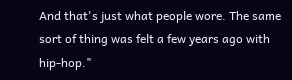And that's just what people wore. The same sort of thing was felt a few years ago with hip-hop."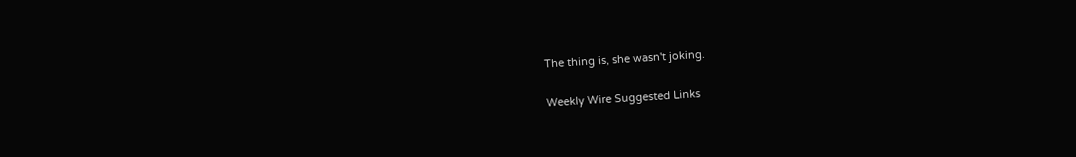The thing is, she wasn't joking.

Weekly Wire Suggested Links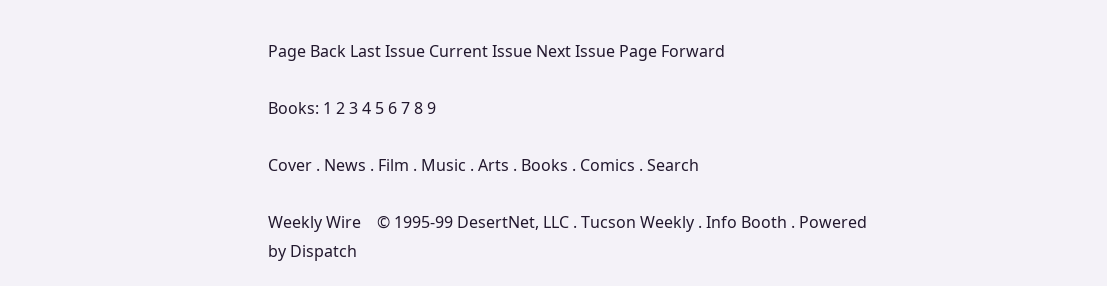Page Back Last Issue Current Issue Next Issue Page Forward

Books: 1 2 3 4 5 6 7 8 9

Cover . News . Film . Music . Arts . Books . Comics . Search

Weekly Wire    © 1995-99 DesertNet, LLC . Tucson Weekly . Info Booth . Powered by Dispatch